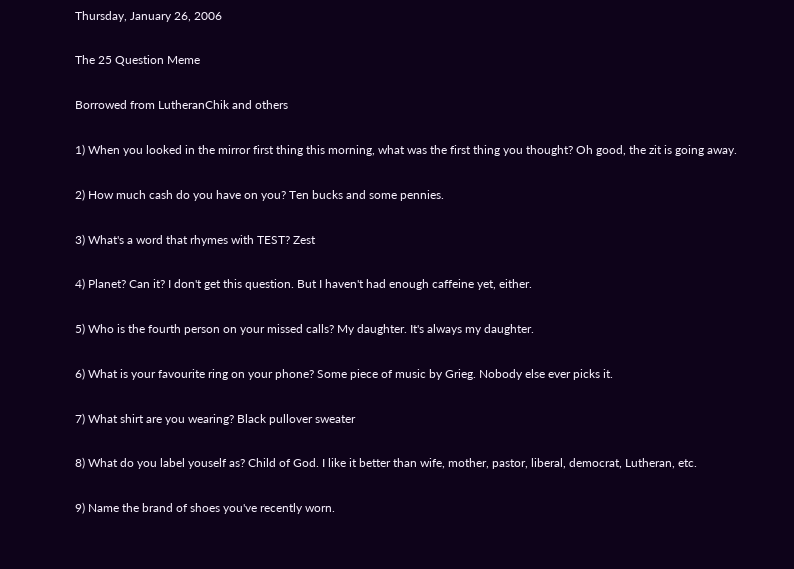Thursday, January 26, 2006

The 25 Question Meme

Borrowed from LutheranChik and others

1) When you looked in the mirror first thing this morning, what was the first thing you thought? Oh good, the zit is going away.

2) How much cash do you have on you? Ten bucks and some pennies.

3) What's a word that rhymes with TEST? Zest

4) Planet? Can it? I don't get this question. But I haven't had enough caffeine yet, either.

5) Who is the fourth person on your missed calls? My daughter. It's always my daughter.

6) What is your favourite ring on your phone? Some piece of music by Grieg. Nobody else ever picks it.

7) What shirt are you wearing? Black pullover sweater

8) What do you label youself as? Child of God. I like it better than wife, mother, pastor, liberal, democrat, Lutheran, etc.

9) Name the brand of shoes you've recently worn.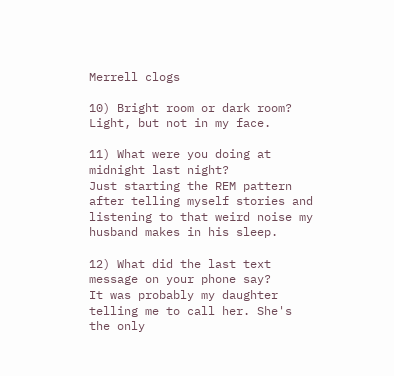Merrell clogs

10) Bright room or dark room?
Light, but not in my face.

11) What were you doing at midnight last night?
Just starting the REM pattern after telling myself stories and listening to that weird noise my husband makes in his sleep.

12) What did the last text message on your phone say?
It was probably my daughter telling me to call her. She's the only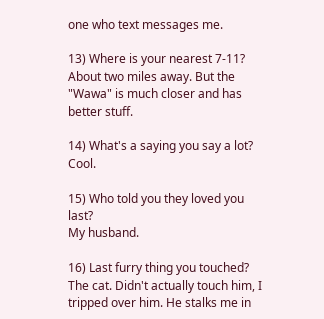one who text messages me.

13) Where is your nearest 7-11? About two miles away. But the "Wawa" is much closer and has better stuff.

14) What's a saying you say a lot? Cool.

15) Who told you they loved you last?
My husband.

16) Last furry thing you touched?
The cat. Didn't actually touch him, I tripped over him. He stalks me in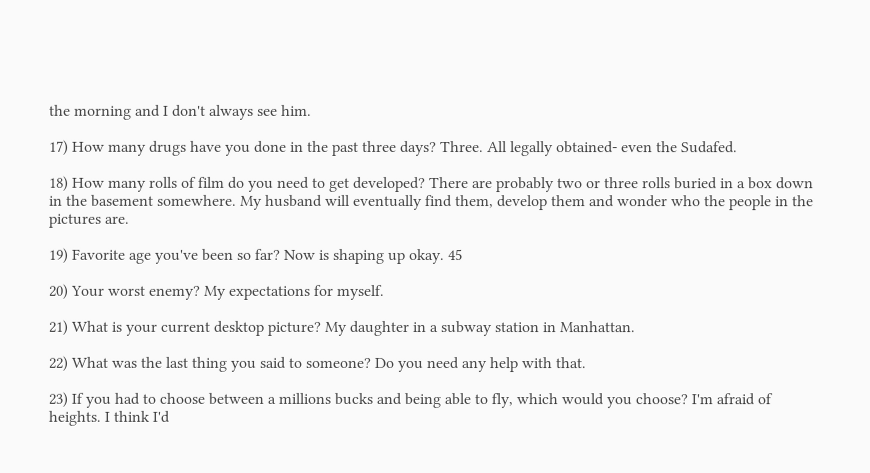the morning and I don't always see him.

17) How many drugs have you done in the past three days? Three. All legally obtained- even the Sudafed.

18) How many rolls of film do you need to get developed? There are probably two or three rolls buried in a box down in the basement somewhere. My husband will eventually find them, develop them and wonder who the people in the pictures are.

19) Favorite age you've been so far? Now is shaping up okay. 45

20) Your worst enemy? My expectations for myself.

21) What is your current desktop picture? My daughter in a subway station in Manhattan.

22) What was the last thing you said to someone? Do you need any help with that.

23) If you had to choose between a millions bucks and being able to fly, which would you choose? I'm afraid of heights. I think I'd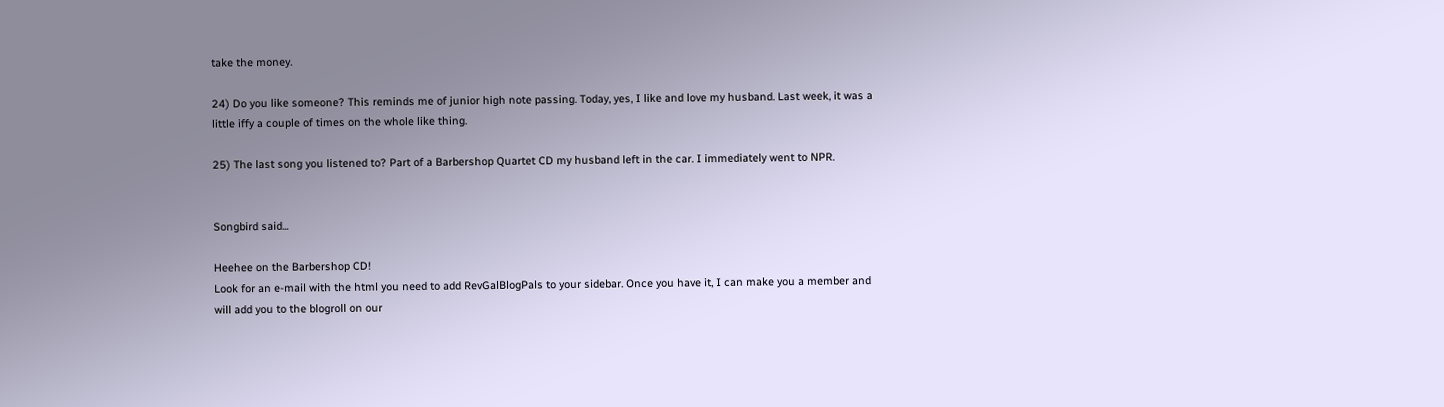take the money.

24) Do you like someone? This reminds me of junior high note passing. Today, yes, I like and love my husband. Last week, it was a little iffy a couple of times on the whole like thing.

25) The last song you listened to? Part of a Barbershop Quartet CD my husband left in the car. I immediately went to NPR.


Songbird said...

Heehee on the Barbershop CD!
Look for an e-mail with the html you need to add RevGalBlogPals to your sidebar. Once you have it, I can make you a member and will add you to the blogroll on our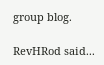group blog.

RevHRod said...